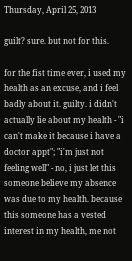Thursday, April 25, 2013

guilt? sure. but not for this.

for the fist time ever, i used my health as an excuse, and i feel badly about it. guilty. i didn't actually lie about my health - "i can't make it because i have a doctor appt"; "i'm just not feeling well" - no, i just let this someone believe my absence was due to my health. because this someone has a vested interest in my health, me not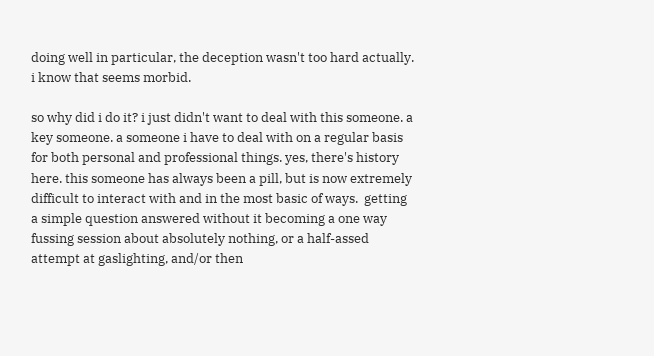doing well in particular, the deception wasn't too hard actually. i know that seems morbid.

so why did i do it? i just didn't want to deal with this someone. a key someone. a someone i have to deal with on a regular basis for both personal and professional things. yes, there's history here. this someone has always been a pill, but is now extremely difficult to interact with and in the most basic of ways.  getting a simple question answered without it becoming a one way fussing session about absolutely nothing, or a half-assed attempt at gaslighting, and/or then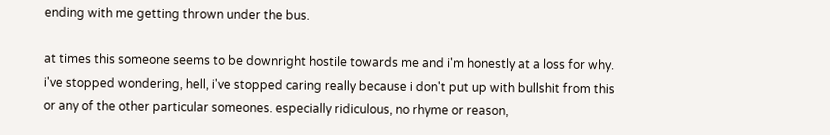ending with me getting thrown under the bus.

at times this someone seems to be downright hostile towards me and i'm honestly at a loss for why. i've stopped wondering, hell, i've stopped caring really because i don't put up with bullshit from this or any of the other particular someones. especially ridiculous, no rhyme or reason,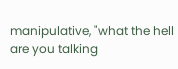manipulative, "what the hell are you talking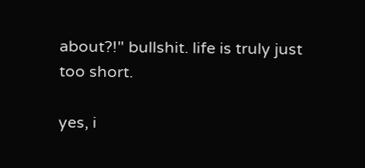about?!" bullshit. life is truly just too short.

yes, i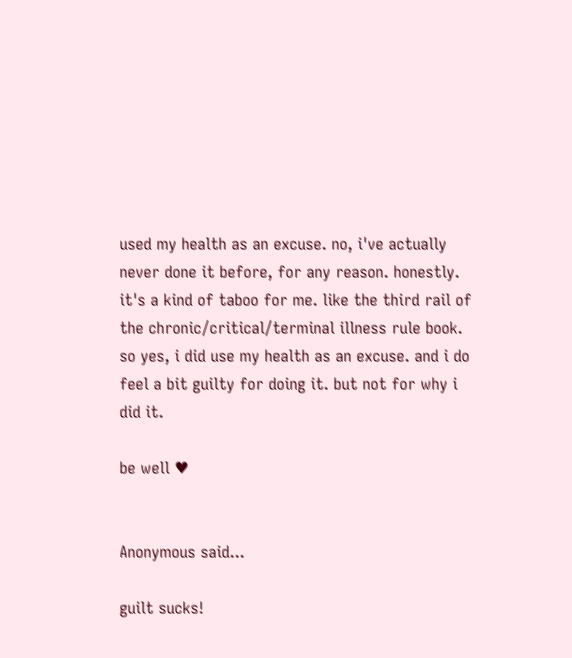used my health as an excuse. no, i've actually never done it before, for any reason. honestly. it's a kind of taboo for me. like the third rail of the chronic/critical/terminal illness rule book. so yes, i did use my health as an excuse. and i do feel a bit guilty for doing it. but not for why i did it.

be well ♥


Anonymous said...

guilt sucks!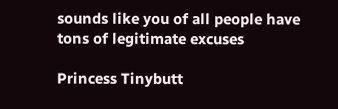sounds like you of all people have tons of legitimate excuses

Princess Tinybutt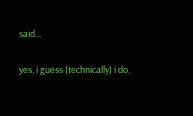said...

yes, i guess (technically) i do.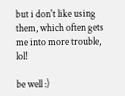but i don't like using them, which often gets me into more trouble, lol!

be well :)